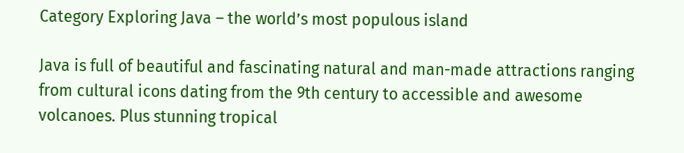Category Exploring Java – the world’s most populous island

Java is full of beautiful and fascinating natural and man-made attractions ranging from cultural icons dating from the 9th century to accessible and awesome volcanoes. Plus stunning tropical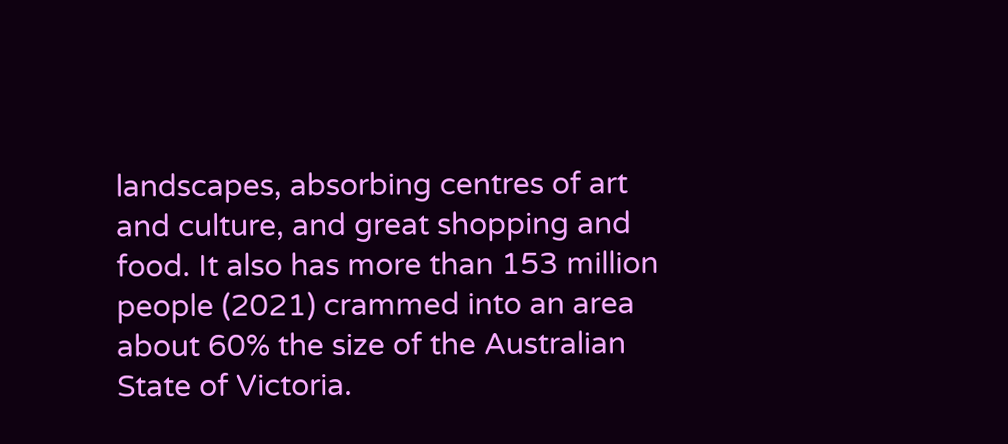landscapes, absorbing centres of art and culture, and great shopping and food. It also has more than 153 million people (2021) crammed into an area about 60% the size of the Australian State of Victoria.